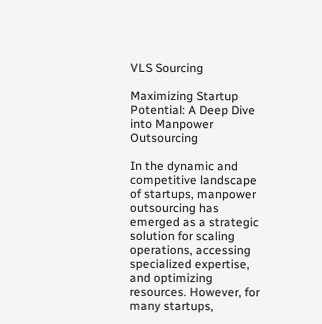VLS Sourcing

Maximizing Startup Potential: A Deep Dive into Manpower Outsourcing

In the dynamic and competitive landscape of startups, manpower outsourcing has emerged as a strategic solution for scaling operations, accessing specialized expertise, and optimizing resources. However, for many startups,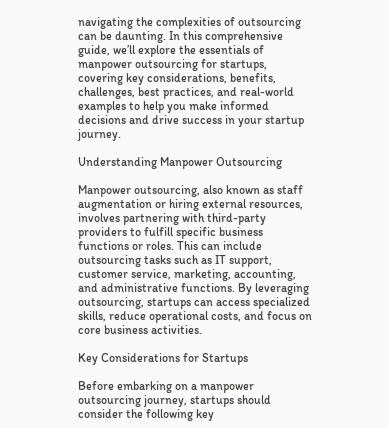navigating the complexities of outsourcing can be daunting. In this comprehensive guide, we’ll explore the essentials of manpower outsourcing for startups, covering key considerations, benefits, challenges, best practices, and real-world examples to help you make informed decisions and drive success in your startup journey.

Understanding Manpower Outsourcing

Manpower outsourcing, also known as staff augmentation or hiring external resources, involves partnering with third-party providers to fulfill specific business functions or roles. This can include outsourcing tasks such as IT support, customer service, marketing, accounting, and administrative functions. By leveraging outsourcing, startups can access specialized skills, reduce operational costs, and focus on core business activities.

Key Considerations for Startups

Before embarking on a manpower outsourcing journey, startups should consider the following key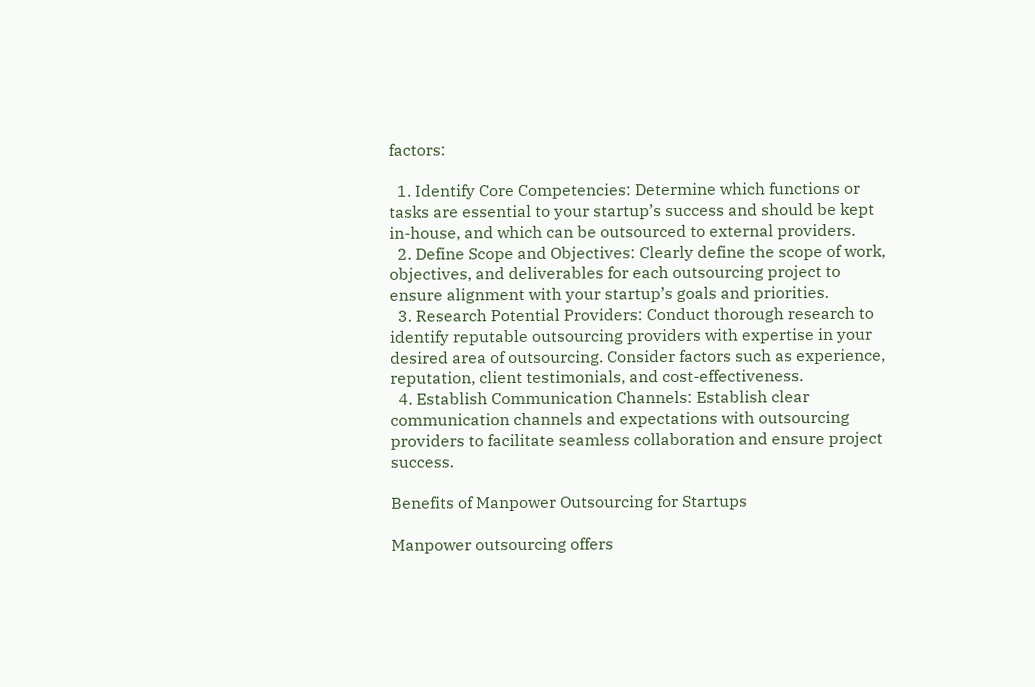factors:

  1. Identify Core Competencies: Determine which functions or tasks are essential to your startup’s success and should be kept in-house, and which can be outsourced to external providers.
  2. Define Scope and Objectives: Clearly define the scope of work, objectives, and deliverables for each outsourcing project to ensure alignment with your startup’s goals and priorities.
  3. Research Potential Providers: Conduct thorough research to identify reputable outsourcing providers with expertise in your desired area of outsourcing. Consider factors such as experience, reputation, client testimonials, and cost-effectiveness.
  4. Establish Communication Channels: Establish clear communication channels and expectations with outsourcing providers to facilitate seamless collaboration and ensure project success.

Benefits of Manpower Outsourcing for Startups

Manpower outsourcing offers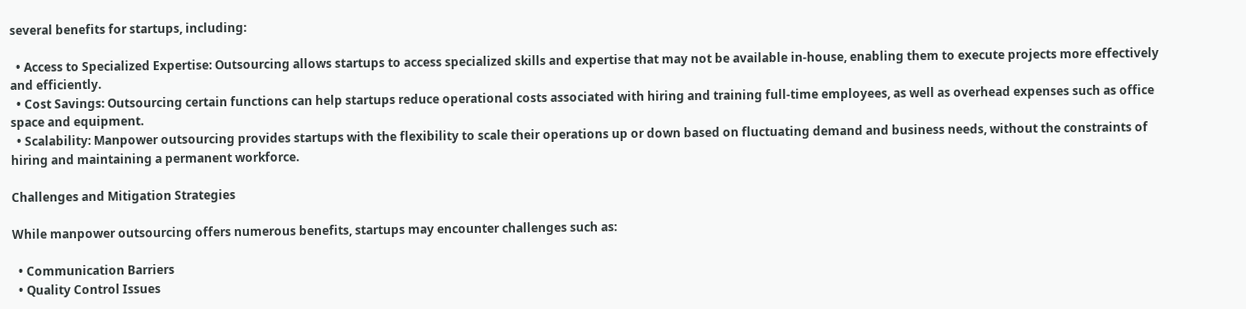several benefits for startups, including:

  • Access to Specialized Expertise: Outsourcing allows startups to access specialized skills and expertise that may not be available in-house, enabling them to execute projects more effectively and efficiently.
  • Cost Savings: Outsourcing certain functions can help startups reduce operational costs associated with hiring and training full-time employees, as well as overhead expenses such as office space and equipment.
  • Scalability: Manpower outsourcing provides startups with the flexibility to scale their operations up or down based on fluctuating demand and business needs, without the constraints of hiring and maintaining a permanent workforce.

Challenges and Mitigation Strategies

While manpower outsourcing offers numerous benefits, startups may encounter challenges such as:

  • Communication Barriers
  • Quality Control Issues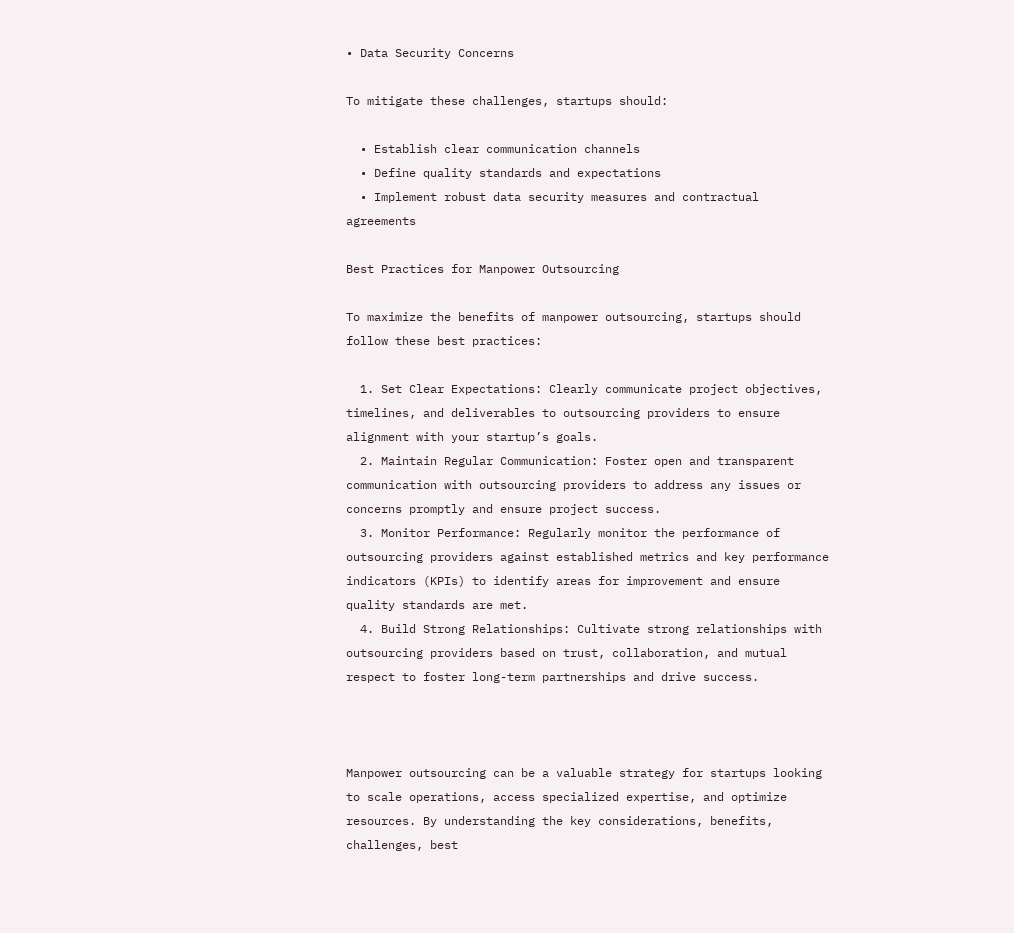• Data Security Concerns

To mitigate these challenges, startups should:

  • Establish clear communication channels
  • Define quality standards and expectations
  • Implement robust data security measures and contractual agreements

Best Practices for Manpower Outsourcing

To maximize the benefits of manpower outsourcing, startups should follow these best practices:

  1. Set Clear Expectations: Clearly communicate project objectives, timelines, and deliverables to outsourcing providers to ensure alignment with your startup’s goals.
  2. Maintain Regular Communication: Foster open and transparent communication with outsourcing providers to address any issues or concerns promptly and ensure project success.
  3. Monitor Performance: Regularly monitor the performance of outsourcing providers against established metrics and key performance indicators (KPIs) to identify areas for improvement and ensure quality standards are met.
  4. Build Strong Relationships: Cultivate strong relationships with outsourcing providers based on trust, collaboration, and mutual respect to foster long-term partnerships and drive success.



Manpower outsourcing can be a valuable strategy for startups looking to scale operations, access specialized expertise, and optimize resources. By understanding the key considerations, benefits, challenges, best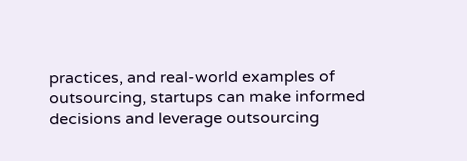practices, and real-world examples of outsourcing, startups can make informed decisions and leverage outsourcing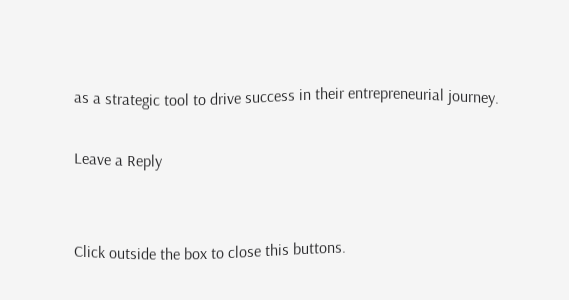as a strategic tool to drive success in their entrepreneurial journey.

Leave a Reply


Click outside the box to close this buttons.